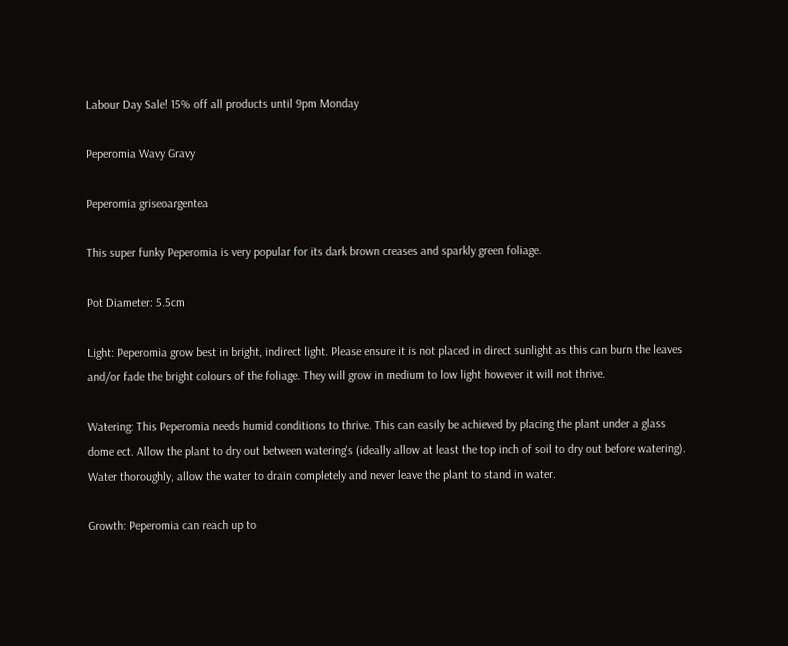Labour Day Sale! 15% off all products until 9pm Monday

Peperomia Wavy Gravy

Peperomia griseoargentea

This super funky Peperomia is very popular for its dark brown creases and sparkly green foliage.

Pot Diameter: 5.5cm

Light: Peperomia grow best in bright, indirect light. Please ensure it is not placed in direct sunlight as this can burn the leaves and/or fade the bright colours of the foliage. They will grow in medium to low light however it will not thrive.

Watering: This Peperomia needs humid conditions to thrive. This can easily be achieved by placing the plant under a glass dome ect. Allow the plant to dry out between watering's (ideally allow at least the top inch of soil to dry out before watering). Water thoroughly, allow the water to drain completely and never leave the plant to stand in water.

Growth: Peperomia can reach up to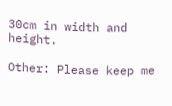30cm in width and height.

Other: Please keep me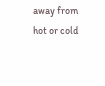away from hot or cold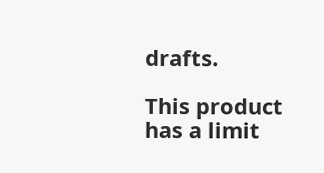drafts.

This product has a limit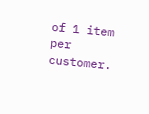of 1 item per customer.